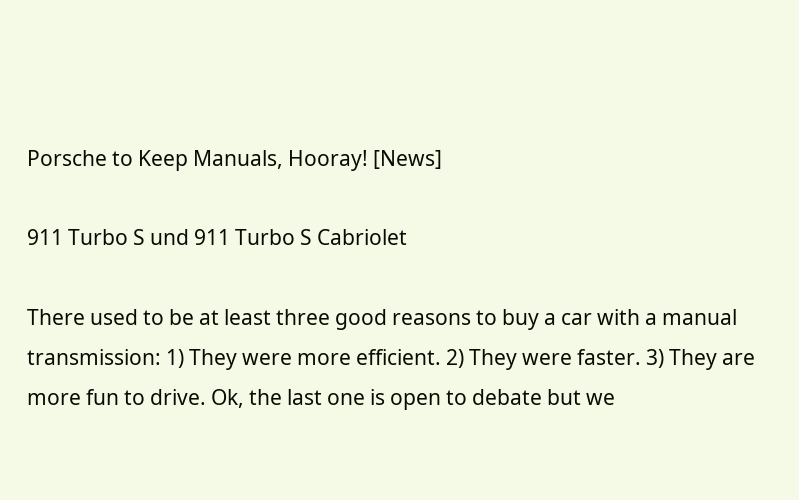Porsche to Keep Manuals, Hooray! [News]

911 Turbo S und 911 Turbo S Cabriolet

There used to be at least three good reasons to buy a car with a manual transmission: 1) They were more efficient. 2) They were faster. 3) They are more fun to drive. Ok, the last one is open to debate but we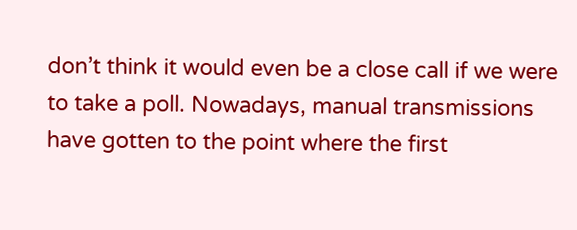don’t think it would even be a close call if we were to take a poll. Nowadays, manual transmissions have gotten to the point where the first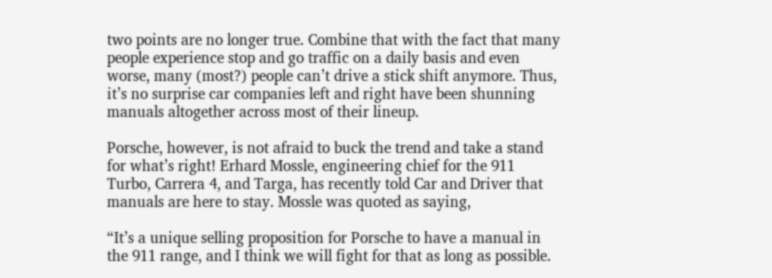two points are no longer true. Combine that with the fact that many people experience stop and go traffic on a daily basis and even worse, many (most?) people can’t drive a stick shift anymore. Thus, it’s no surprise car companies left and right have been shunning manuals altogether across most of their lineup.

Porsche, however, is not afraid to buck the trend and take a stand for what’s right! Erhard Mossle, engineering chief for the 911 Turbo, Carrera 4, and Targa, has recently told Car and Driver that manuals are here to stay. Mossle was quoted as saying,

“It’s a unique selling proposition for Porsche to have a manual in the 911 range, and I think we will fight for that as long as possible.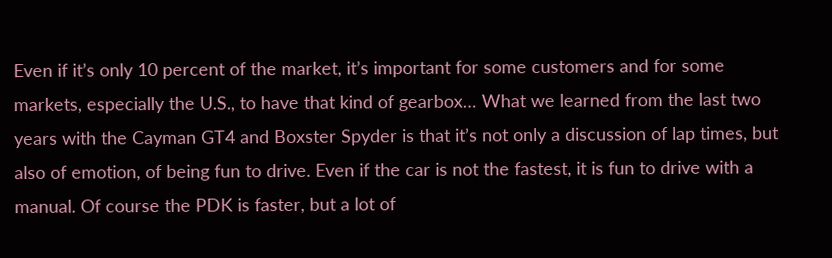Even if it’s only 10 percent of the market, it’s important for some customers and for some markets, especially the U.S., to have that kind of gearbox… What we learned from the last two years with the Cayman GT4 and Boxster Spyder is that it’s not only a discussion of lap times, but also of emotion, of being fun to drive. Even if the car is not the fastest, it is fun to drive with a manual. Of course the PDK is faster, but a lot of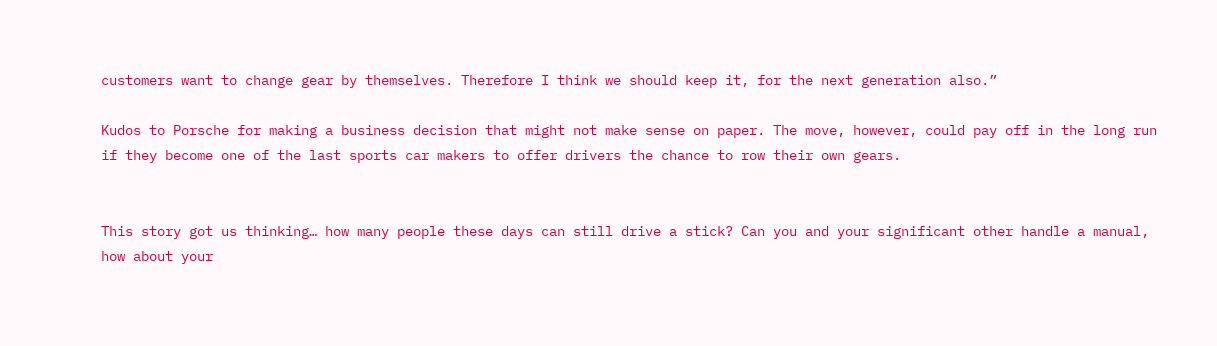customers want to change gear by themselves. Therefore I think we should keep it, for the next generation also.”

Kudos to Porsche for making a business decision that might not make sense on paper. The move, however, could pay off in the long run if they become one of the last sports car makers to offer drivers the chance to row their own gears.


This story got us thinking… how many people these days can still drive a stick? Can you and your significant other handle a manual, how about your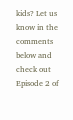kids? Let us know in the comments below and check out Episode 2 of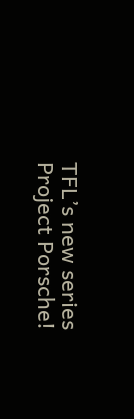TFL’s new series Project Porsche!